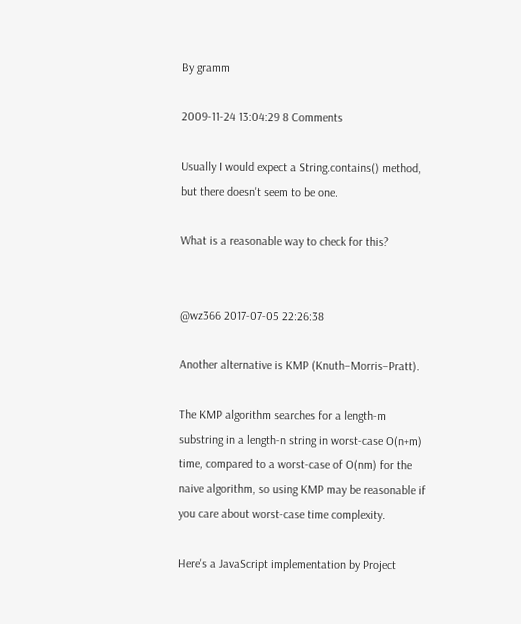By gramm

2009-11-24 13:04:29 8 Comments

Usually I would expect a String.contains() method, but there doesn't seem to be one.

What is a reasonable way to check for this?


@wz366 2017-07-05 22:26:38

Another alternative is KMP (Knuth–Morris–Pratt).

The KMP algorithm searches for a length-m substring in a length-n string in worst-case O(n+m) time, compared to a worst-case of O(nm) for the naive algorithm, so using KMP may be reasonable if you care about worst-case time complexity.

Here's a JavaScript implementation by Project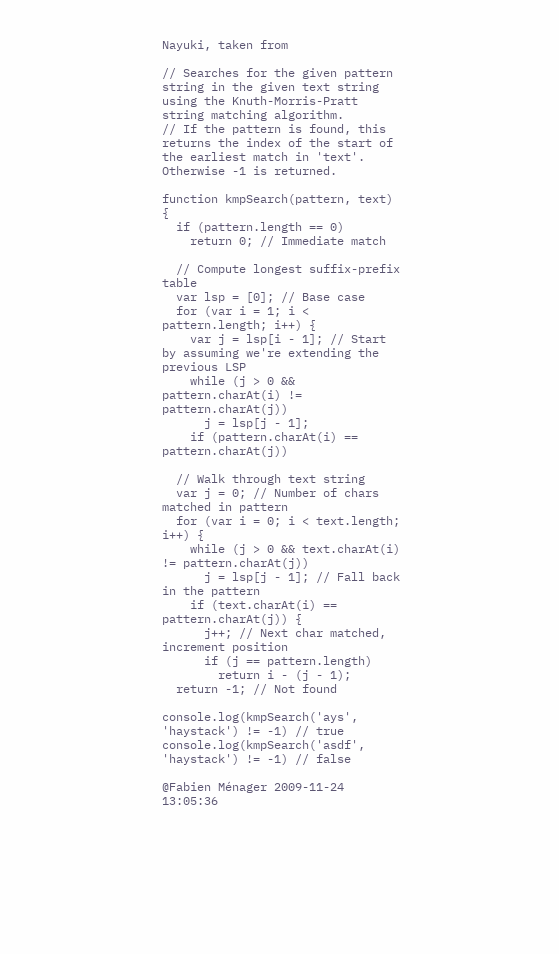Nayuki, taken from

// Searches for the given pattern string in the given text string using the Knuth-Morris-Pratt string matching algorithm.
// If the pattern is found, this returns the index of the start of the earliest match in 'text'. Otherwise -1 is returned.

function kmpSearch(pattern, text) {
  if (pattern.length == 0)
    return 0; // Immediate match

  // Compute longest suffix-prefix table
  var lsp = [0]; // Base case
  for (var i = 1; i < pattern.length; i++) {
    var j = lsp[i - 1]; // Start by assuming we're extending the previous LSP
    while (j > 0 && pattern.charAt(i) != pattern.charAt(j))
      j = lsp[j - 1];
    if (pattern.charAt(i) == pattern.charAt(j))

  // Walk through text string
  var j = 0; // Number of chars matched in pattern
  for (var i = 0; i < text.length; i++) {
    while (j > 0 && text.charAt(i) != pattern.charAt(j))
      j = lsp[j - 1]; // Fall back in the pattern
    if (text.charAt(i) == pattern.charAt(j)) {
      j++; // Next char matched, increment position
      if (j == pattern.length)
        return i - (j - 1);
  return -1; // Not found

console.log(kmpSearch('ays', 'haystack') != -1) // true
console.log(kmpSearch('asdf', 'haystack') != -1) // false

@Fabien Ménager 2009-11-24 13:05:36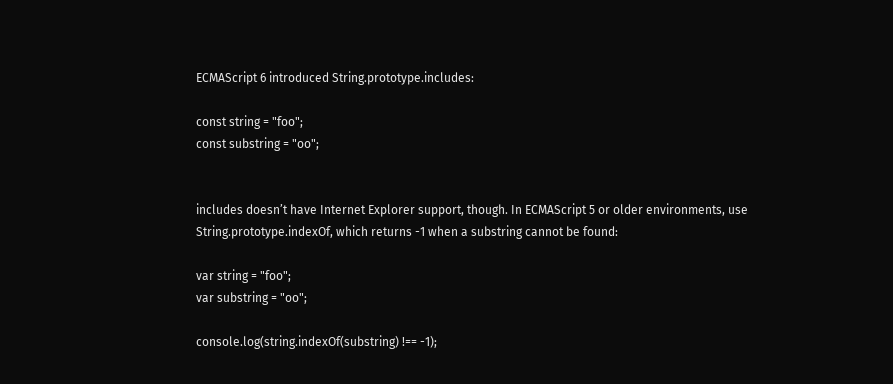ECMAScript 6 introduced String.prototype.includes:

const string = "foo";
const substring = "oo";


includes doesn’t have Internet Explorer support, though. In ECMAScript 5 or older environments, use String.prototype.indexOf, which returns -1 when a substring cannot be found:

var string = "foo";
var substring = "oo";

console.log(string.indexOf(substring) !== -1);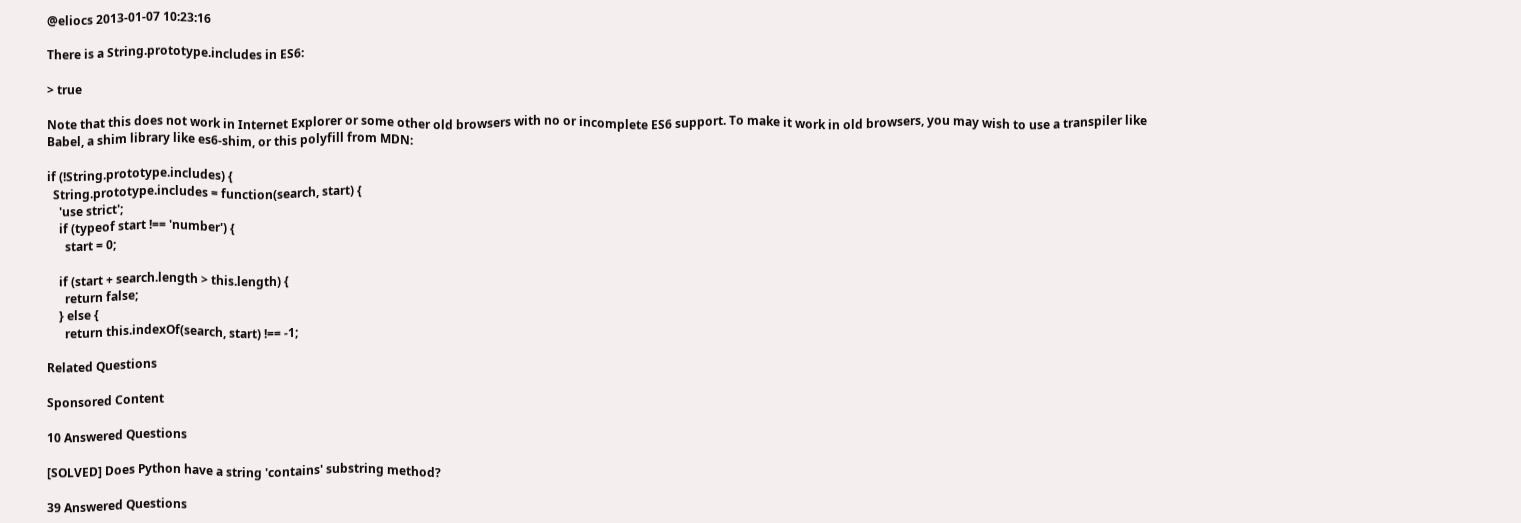@eliocs 2013-01-07 10:23:16

There is a String.prototype.includes in ES6:

> true

Note that this does not work in Internet Explorer or some other old browsers with no or incomplete ES6 support. To make it work in old browsers, you may wish to use a transpiler like Babel, a shim library like es6-shim, or this polyfill from MDN:

if (!String.prototype.includes) {
  String.prototype.includes = function(search, start) {
    'use strict';
    if (typeof start !== 'number') {
      start = 0;

    if (start + search.length > this.length) {
      return false;
    } else {
      return this.indexOf(search, start) !== -1;

Related Questions

Sponsored Content

10 Answered Questions

[SOLVED] Does Python have a string 'contains' substring method?

39 Answered Questions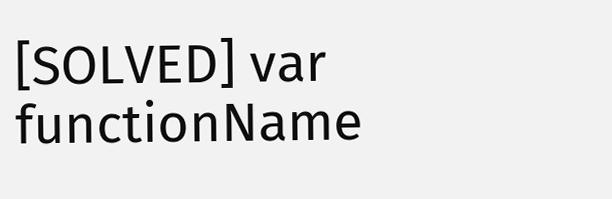[SOLVED] var functionName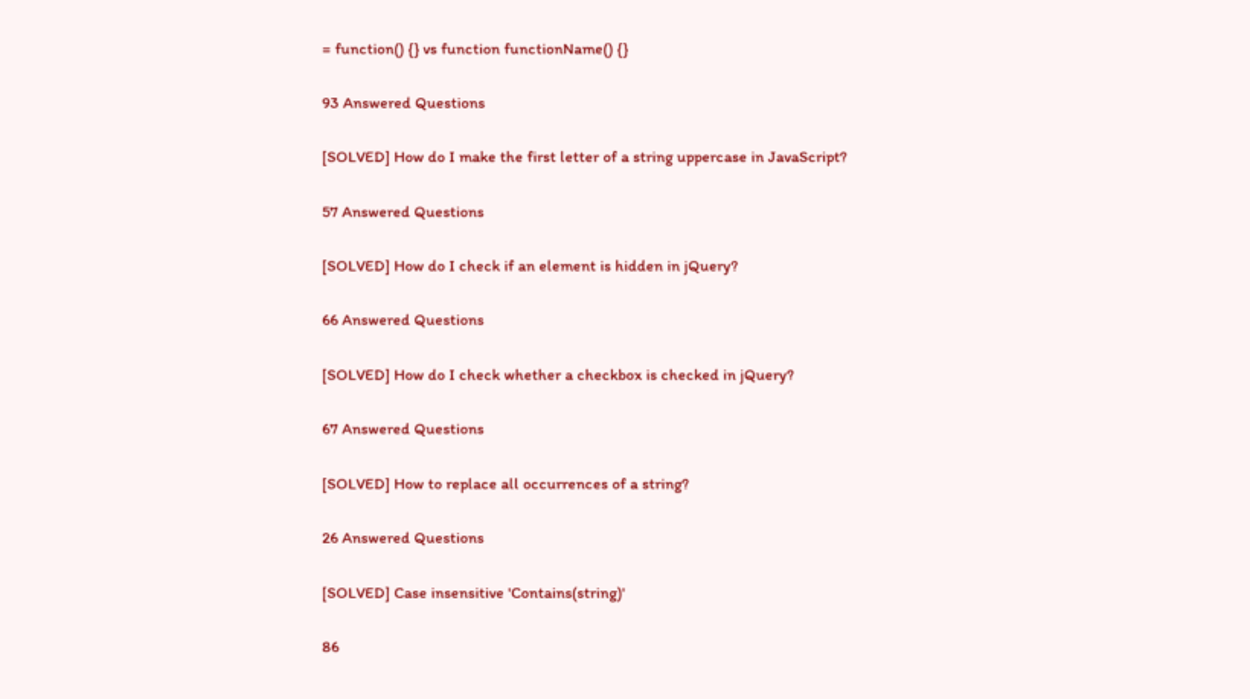= function() {} vs function functionName() {}

93 Answered Questions

[SOLVED] How do I make the first letter of a string uppercase in JavaScript?

57 Answered Questions

[SOLVED] How do I check if an element is hidden in jQuery?

66 Answered Questions

[SOLVED] How do I check whether a checkbox is checked in jQuery?

67 Answered Questions

[SOLVED] How to replace all occurrences of a string?

26 Answered Questions

[SOLVED] Case insensitive 'Contains(string)'

86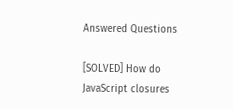Answered Questions

[SOLVED] How do JavaScript closures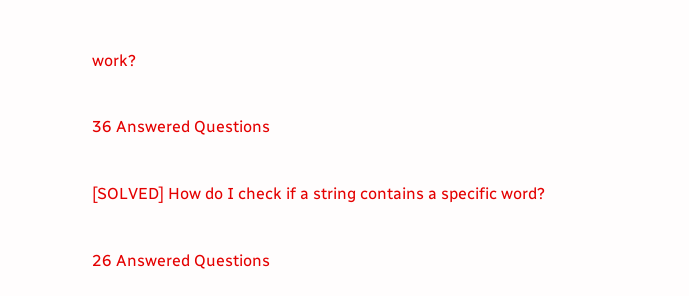work?

36 Answered Questions

[SOLVED] How do I check if a string contains a specific word?

26 Answered Questions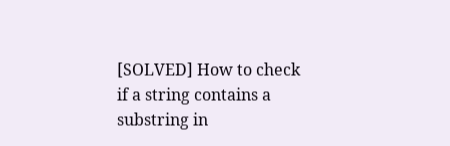[SOLVED] How to check if a string contains a substring in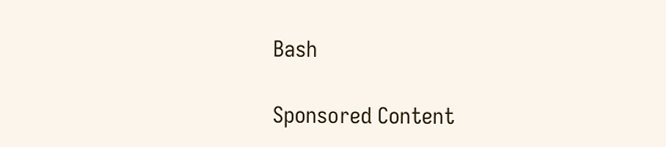Bash

Sponsored Content